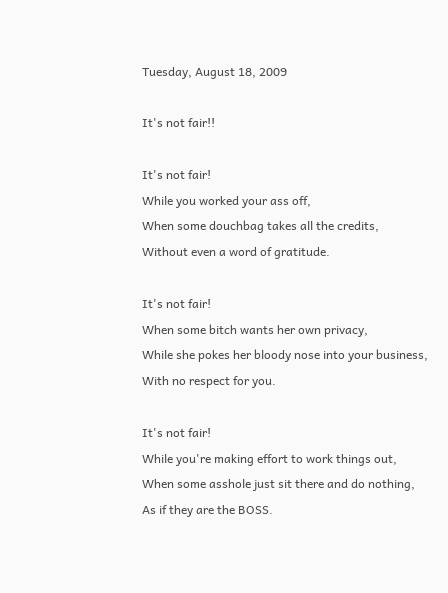Tuesday, August 18, 2009

It's not fair!!

It's not fair!
While you worked your ass off,
When some douchbag takes all the credits,
Without even a word of gratitude.

It's not fair!
When some bitch wants her own privacy,
While she pokes her bloody nose into your business,
With no respect for you.

It's not fair!
While you're making effort to work things out,
When some asshole just sit there and do nothing,
As if they are the BOSS.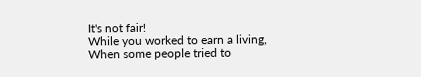It's not fair!
While you worked to earn a living,
When some people tried to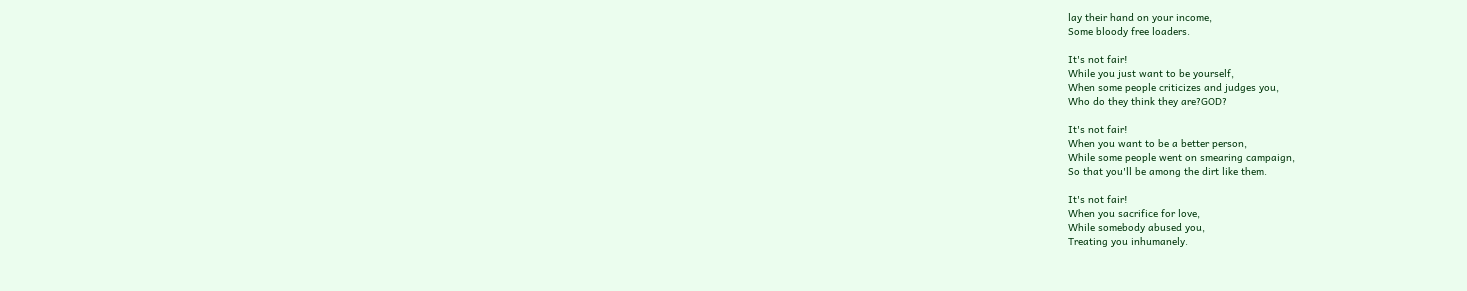lay their hand on your income,
Some bloody free loaders.

It's not fair!
While you just want to be yourself,
When some people criticizes and judges you,
Who do they think they are?GOD?

It's not fair!
When you want to be a better person,
While some people went on smearing campaign,
So that you'll be among the dirt like them.

It's not fair!
When you sacrifice for love,
While somebody abused you,
Treating you inhumanely.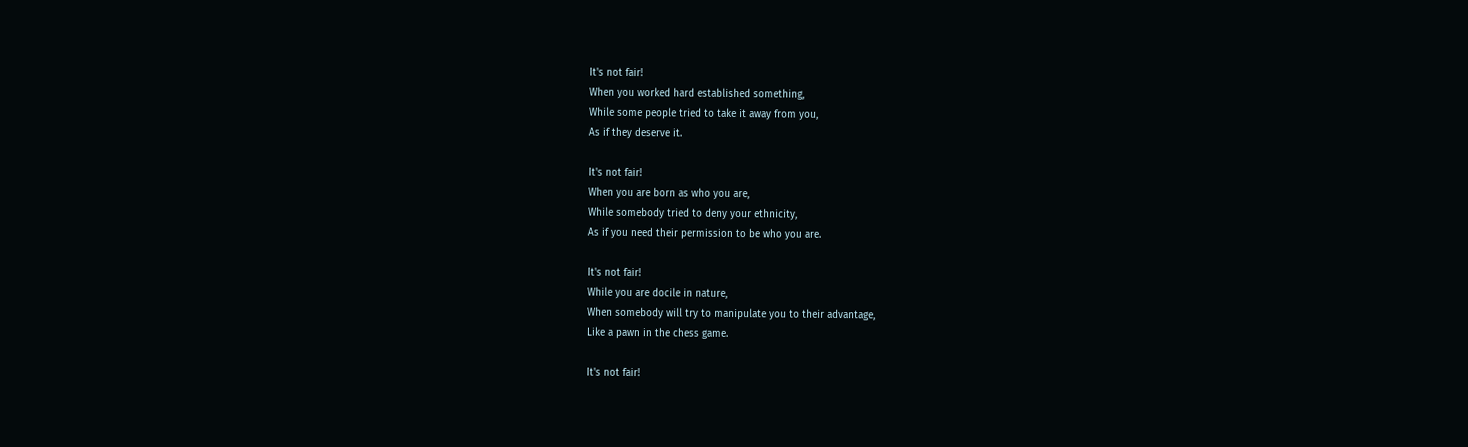It's not fair!
When you worked hard established something,
While some people tried to take it away from you,
As if they deserve it.

It's not fair!
When you are born as who you are,
While somebody tried to deny your ethnicity,
As if you need their permission to be who you are.

It's not fair!
While you are docile in nature,
When somebody will try to manipulate you to their advantage,
Like a pawn in the chess game.

It's not fair!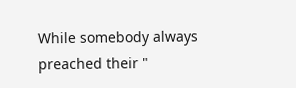While somebody always preached their "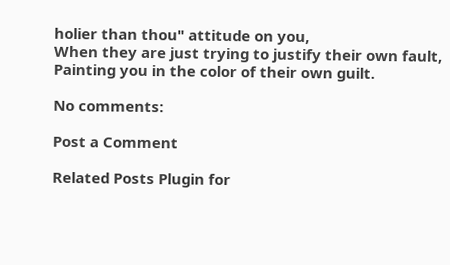holier than thou" attitude on you,
When they are just trying to justify their own fault,
Painting you in the color of their own guilt.

No comments:

Post a Comment

Related Posts Plugin for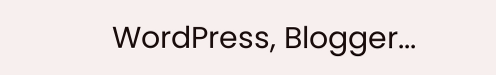WordPress, Blogger...